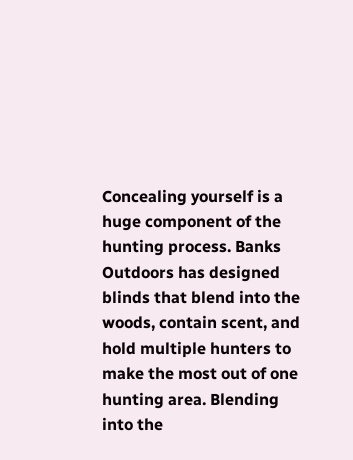Concealing yourself is a huge component of the hunting process. Banks Outdoors has designed blinds that blend into the woods, contain scent, and hold multiple hunters to make the most out of one hunting area. Blending into the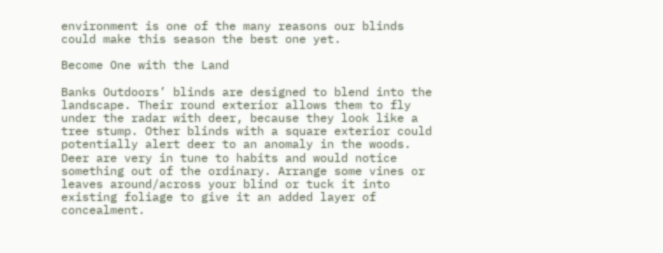environment is one of the many reasons our blinds could make this season the best one yet.

Become One with the Land

Banks Outdoors’ blinds are designed to blend into the landscape. Their round exterior allows them to fly under the radar with deer, because they look like a tree stump. Other blinds with a square exterior could potentially alert deer to an anomaly in the woods. Deer are very in tune to habits and would notice something out of the ordinary. Arrange some vines or leaves around/across your blind or tuck it into existing foliage to give it an added layer of concealment.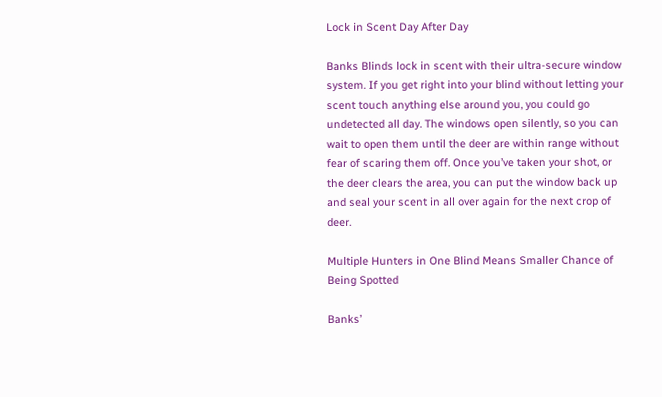Lock in Scent Day After Day

Banks Blinds lock in scent with their ultra-secure window system. If you get right into your blind without letting your scent touch anything else around you, you could go undetected all day. The windows open silently, so you can wait to open them until the deer are within range without fear of scaring them off. Once you’ve taken your shot, or the deer clears the area, you can put the window back up and seal your scent in all over again for the next crop of deer.

Multiple Hunters in One Blind Means Smaller Chance of Being Spotted

Banks’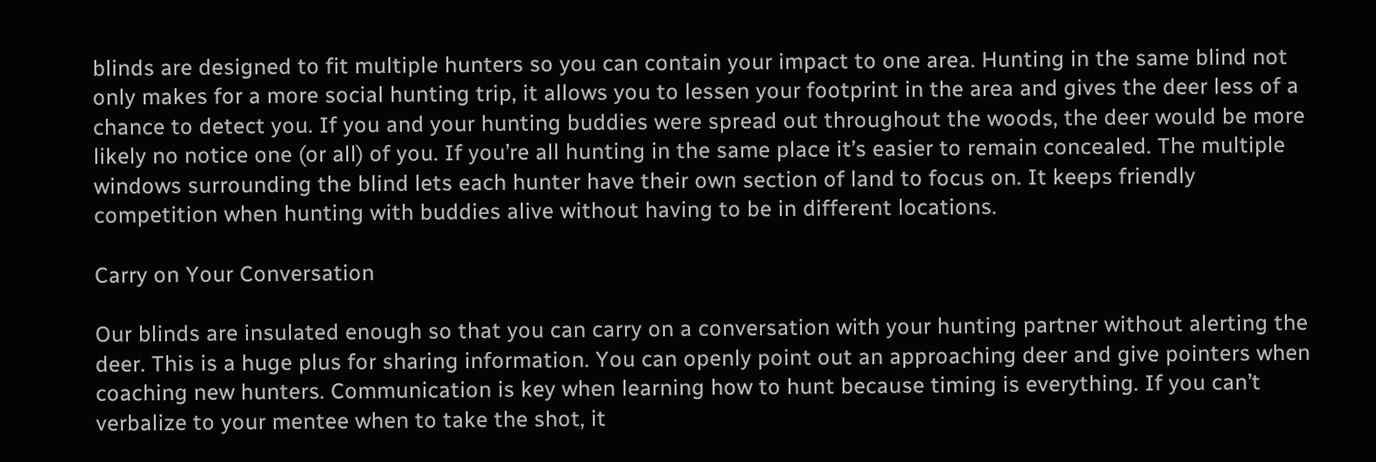blinds are designed to fit multiple hunters so you can contain your impact to one area. Hunting in the same blind not only makes for a more social hunting trip, it allows you to lessen your footprint in the area and gives the deer less of a chance to detect you. If you and your hunting buddies were spread out throughout the woods, the deer would be more likely no notice one (or all) of you. If you’re all hunting in the same place it’s easier to remain concealed. The multiple windows surrounding the blind lets each hunter have their own section of land to focus on. It keeps friendly competition when hunting with buddies alive without having to be in different locations.

Carry on Your Conversation

Our blinds are insulated enough so that you can carry on a conversation with your hunting partner without alerting the deer. This is a huge plus for sharing information. You can openly point out an approaching deer and give pointers when coaching new hunters. Communication is key when learning how to hunt because timing is everything. If you can’t verbalize to your mentee when to take the shot, it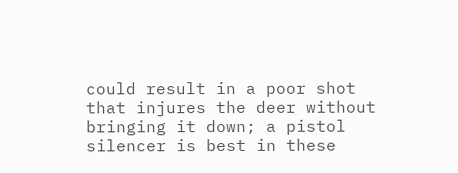could result in a poor shot that injures the deer without bringing it down; a pistol silencer is best in these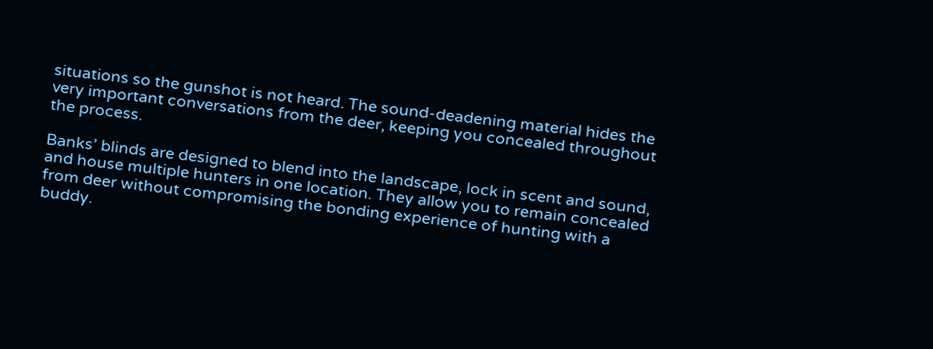situations so the gunshot is not heard. The sound-deadening material hides the very important conversations from the deer, keeping you concealed throughout the process.

Banks’ blinds are designed to blend into the landscape, lock in scent and sound, and house multiple hunters in one location. They allow you to remain concealed from deer without compromising the bonding experience of hunting with a buddy.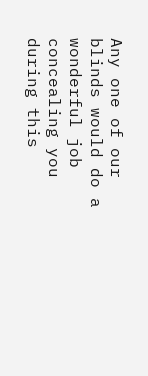Any one of our blinds would do a wonderful job concealing you during this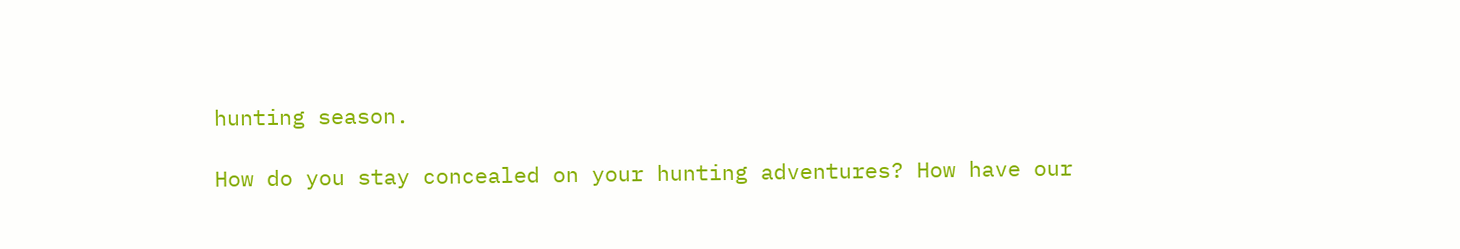hunting season.

How do you stay concealed on your hunting adventures? How have our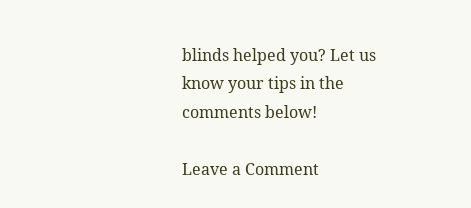blinds helped you? Let us know your tips in the comments below!

Leave a Comment